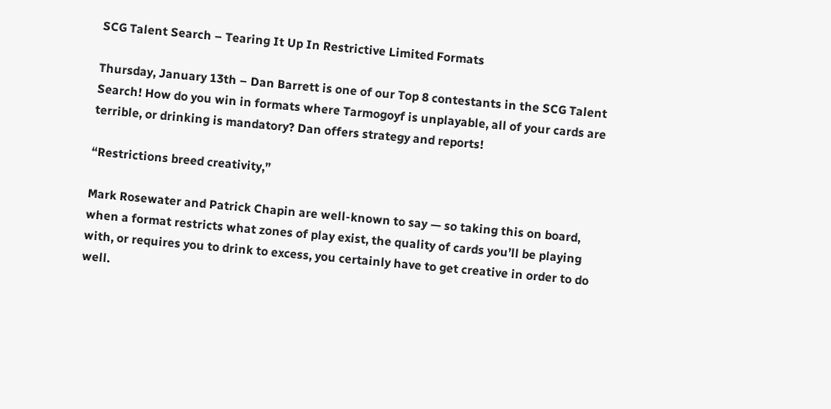SCG Talent Search – Tearing It Up In Restrictive Limited Formats

Thursday, January 13th – Dan Barrett is one of our Top 8 contestants in the SCG Talent Search! How do you win in formats where Tarmogoyf is unplayable, all of your cards are terrible, or drinking is mandatory? Dan offers strategy and reports!

“Restrictions breed creativity,”

Mark Rosewater and Patrick Chapin are well-known to say — so taking this on board, when a format restricts what zones of play exist, the quality of cards you’ll be playing with, or requires you to drink to excess, you certainly have to get creative in order to do well.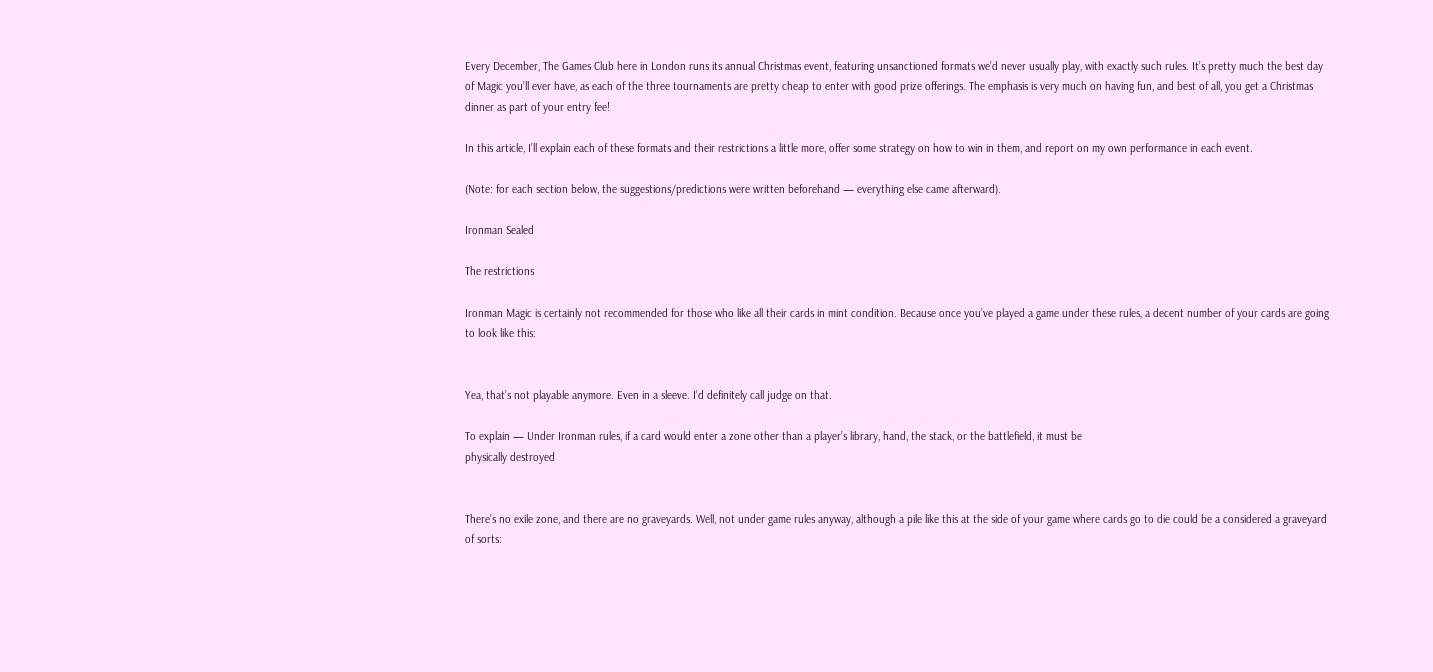Every December, The Games Club here in London runs its annual Christmas event, featuring unsanctioned formats we’d never usually play, with exactly such rules. It’s pretty much the best day of Magic you’ll ever have, as each of the three tournaments are pretty cheap to enter with good prize offerings. The emphasis is very much on having fun, and best of all, you get a Christmas dinner as part of your entry fee!

In this article, I’ll explain each of these formats and their restrictions a little more, offer some strategy on how to win in them, and report on my own performance in each event.

(Note: for each section below, the suggestions/predictions were written beforehand — everything else came afterward).

Ironman Sealed

The restrictions

Ironman Magic is certainly not recommended for those who like all their cards in mint condition. Because once you’ve played a game under these rules, a decent number of your cards are going to look like this:


Yea, that’s not playable anymore. Even in a sleeve. I’d definitely call judge on that.

To explain — Under Ironman rules, if a card would enter a zone other than a player’s library, hand, the stack, or the battlefield, it must be
physically destroyed


There’s no exile zone, and there are no graveyards. Well, not under game rules anyway, although a pile like this at the side of your game where cards go to die could be a considered a graveyard of sorts: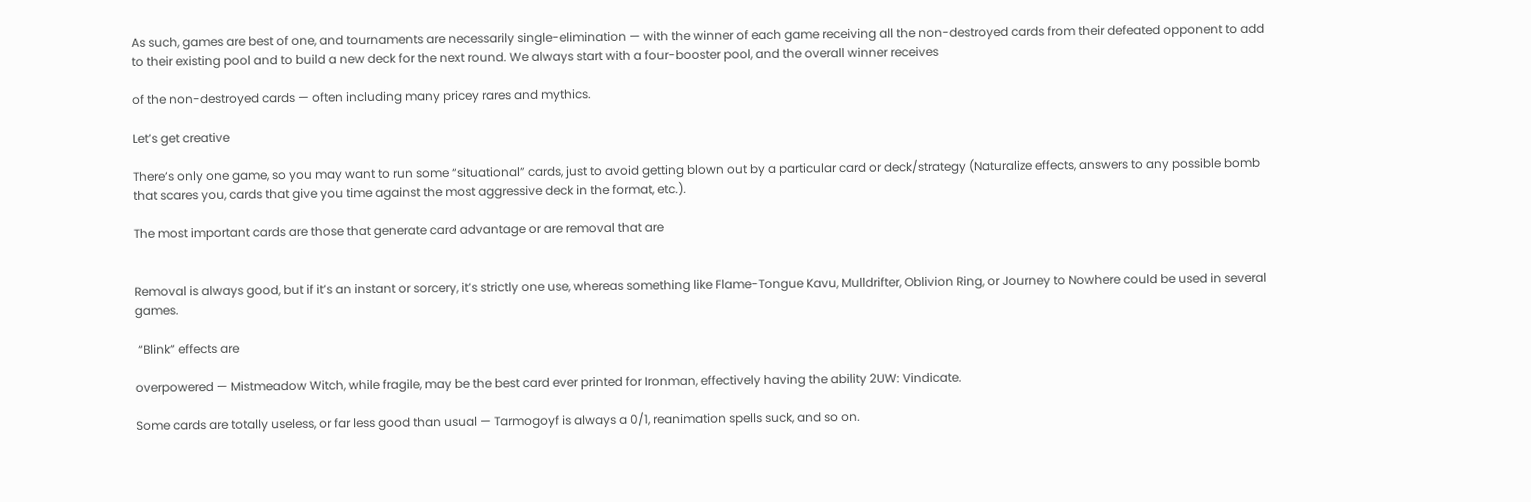As such, games are best of one, and tournaments are necessarily single-elimination — with the winner of each game receiving all the non-destroyed cards from their defeated opponent to add to their existing pool and to build a new deck for the next round. We always start with a four-booster pool, and the overall winner receives

of the non-destroyed cards — often including many pricey rares and mythics.

Let’s get creative

There’s only one game, so you may want to run some “situational” cards, just to avoid getting blown out by a particular card or deck/strategy (Naturalize effects, answers to any possible bomb that scares you, cards that give you time against the most aggressive deck in the format, etc.).

The most important cards are those that generate card advantage or are removal that are


Removal is always good, but if it’s an instant or sorcery, it’s strictly one use, whereas something like Flame-Tongue Kavu, Mulldrifter, Oblivion Ring, or Journey to Nowhere could be used in several games.

 “Blink” effects are

overpowered — Mistmeadow Witch, while fragile, may be the best card ever printed for Ironman, effectively having the ability 2UW: Vindicate.

Some cards are totally useless, or far less good than usual — Tarmogoyf is always a 0/1, reanimation spells suck, and so on.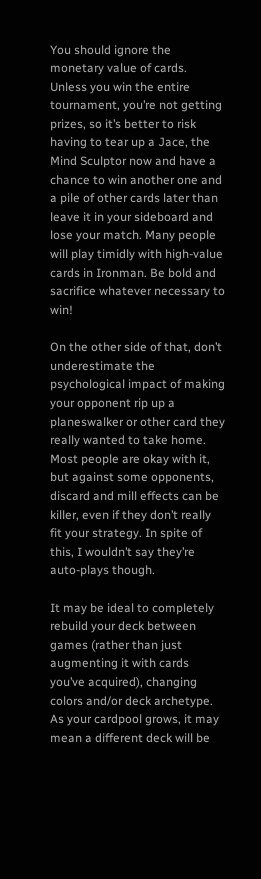You should ignore the monetary value of cards. Unless you win the entire tournament, you’re not getting prizes, so it’s better to risk having to tear up a Jace, the Mind Sculptor now and have a chance to win another one and a pile of other cards later than leave it in your sideboard and lose your match. Many people will play timidly with high-value cards in Ironman. Be bold and sacrifice whatever necessary to win!

On the other side of that, don’t underestimate the psychological impact of making your opponent rip up a planeswalker or other card they really wanted to take home. Most people are okay with it, but against some opponents, discard and mill effects can be killer, even if they don’t really fit your strategy. In spite of this, I wouldn’t say they’re auto-plays though.

It may be ideal to completely rebuild your deck between games (rather than just augmenting it with cards you’ve acquired), changing colors and/or deck archetype. As your cardpool grows, it may mean a different deck will be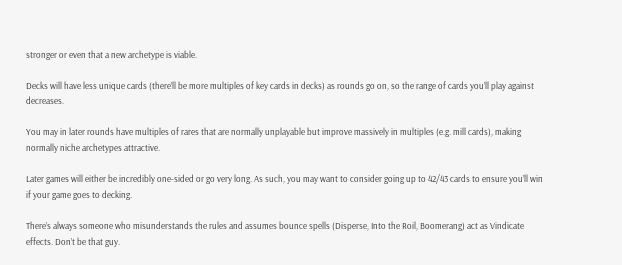stronger or even that a new archetype is viable.

Decks will have less unique cards (there’ll be more multiples of key cards in decks) as rounds go on, so the range of cards you’ll play against decreases.

You may in later rounds have multiples of rares that are normally unplayable but improve massively in multiples (e.g. mill cards), making normally niche archetypes attractive.

Later games will either be incredibly one-sided or go very long. As such, you may want to consider going up to 42/43 cards to ensure you’ll win if your game goes to decking.

There’s always someone who misunderstands the rules and assumes bounce spells (Disperse, Into the Roil, Boomerang) act as Vindicate effects. Don’t be that guy.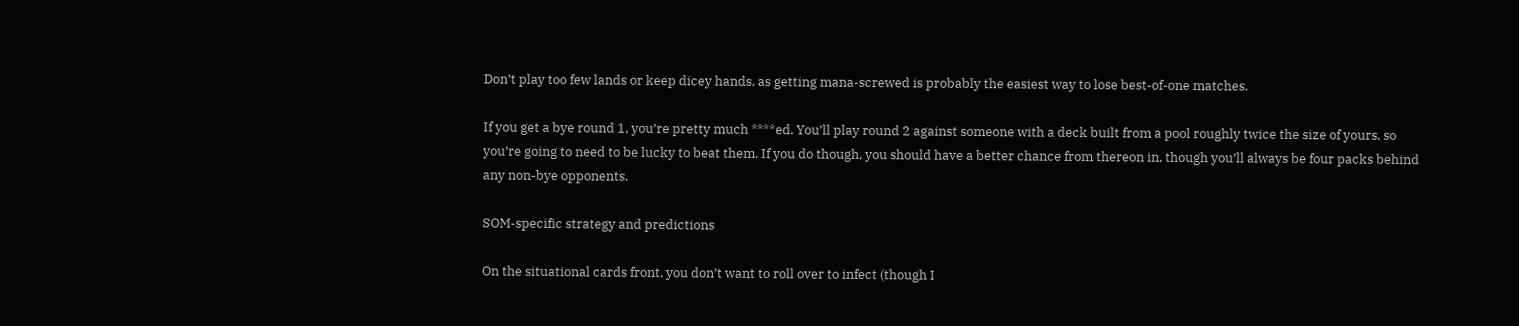Don’t play too few lands or keep dicey hands, as getting mana-screwed is probably the easiest way to lose best-of-one matches.

If you get a bye round 1, you’re pretty much ****ed. You’ll play round 2 against someone with a deck built from a pool roughly twice the size of yours, so you’re going to need to be lucky to beat them. If you do though, you should have a better chance from thereon in, though you’ll always be four packs behind any non-bye opponents.

SOM-specific strategy and predictions

On the situational cards front, you don’t want to roll over to infect (though I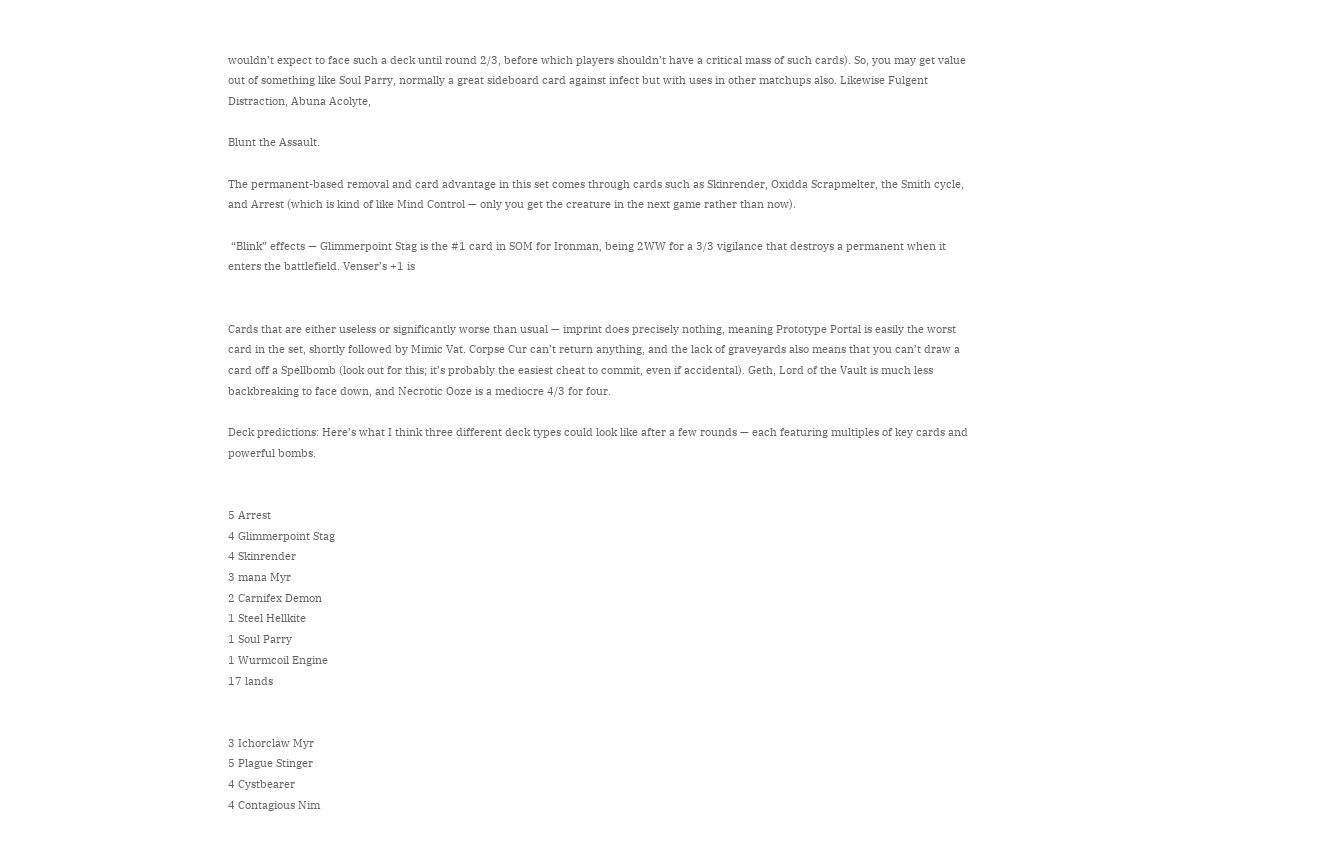wouldn’t expect to face such a deck until round 2/3, before which players shouldn’t have a critical mass of such cards). So, you may get value out of something like Soul Parry, normally a great sideboard card against infect but with uses in other matchups also. Likewise Fulgent Distraction, Abuna Acolyte,

Blunt the Assault.

The permanent-based removal and card advantage in this set comes through cards such as Skinrender, Oxidda Scrapmelter, the Smith cycle, and Arrest (which is kind of like Mind Control — only you get the creature in the next game rather than now).

 “Blink” effects — Glimmerpoint Stag is the #1 card in SOM for Ironman, being 2WW for a 3/3 vigilance that destroys a permanent when it enters the battlefield. Venser’s +1 is


Cards that are either useless or significantly worse than usual — imprint does precisely nothing, meaning Prototype Portal is easily the worst card in the set, shortly followed by Mimic Vat. Corpse Cur can’t return anything, and the lack of graveyards also means that you can’t draw a card off a Spellbomb (look out for this; it’s probably the easiest cheat to commit, even if accidental). Geth, Lord of the Vault is much less backbreaking to face down, and Necrotic Ooze is a mediocre 4/3 for four.

Deck predictions: Here’s what I think three different deck types could look like after a few rounds — each featuring multiples of key cards and powerful bombs.


5 Arrest
4 Glimmerpoint Stag
4 Skinrender
3 mana Myr
2 Carnifex Demon
1 Steel Hellkite
1 Soul Parry
1 Wurmcoil Engine
17 lands


3 Ichorclaw Myr
5 Plague Stinger
4 Cystbearer
4 Contagious Nim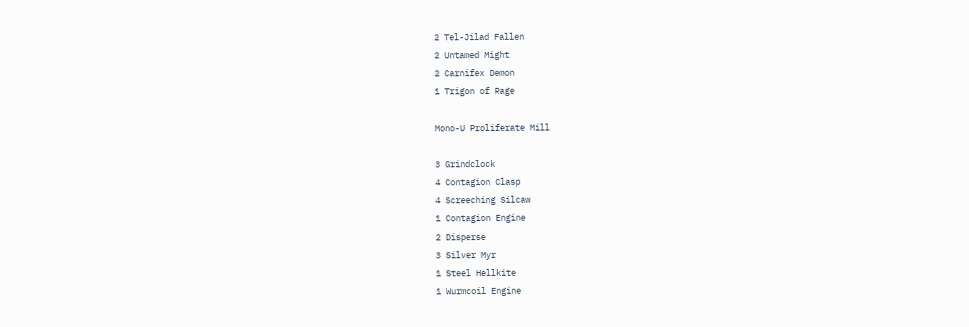2 Tel-Jilad Fallen
2 Untamed Might
2 Carnifex Demon
1 Trigon of Rage

Mono-U Proliferate Mill

3 Grindclock
4 Contagion Clasp
4 Screeching Silcaw
1 Contagion Engine
2 Disperse
3 Silver Myr
1 Steel Hellkite
1 Wurmcoil Engine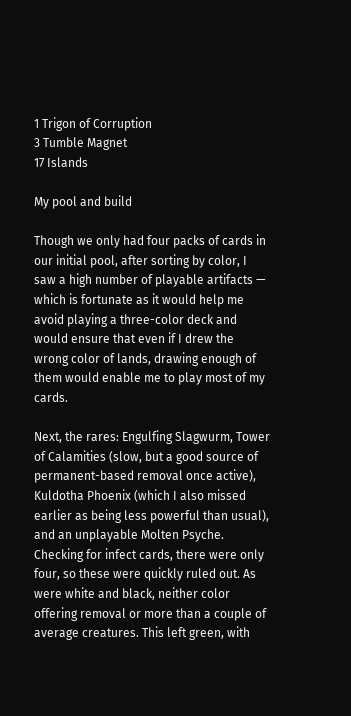1 Trigon of Corruption
3 Tumble Magnet
17 Islands

My pool and build

Though we only had four packs of cards in our initial pool, after sorting by color, I saw a high number of playable artifacts — which is fortunate as it would help me avoid playing a three-color deck and would ensure that even if I drew the wrong color of lands, drawing enough of them would enable me to play most of my cards.

Next, the rares: Engulfing Slagwurm, Tower of Calamities (slow, but a good source of permanent-based removal once active), Kuldotha Phoenix (which I also missed earlier as being less powerful than usual), and an unplayable Molten Psyche. Checking for infect cards, there were only four, so these were quickly ruled out. As were white and black, neither color offering removal or more than a couple of average creatures. This left green, with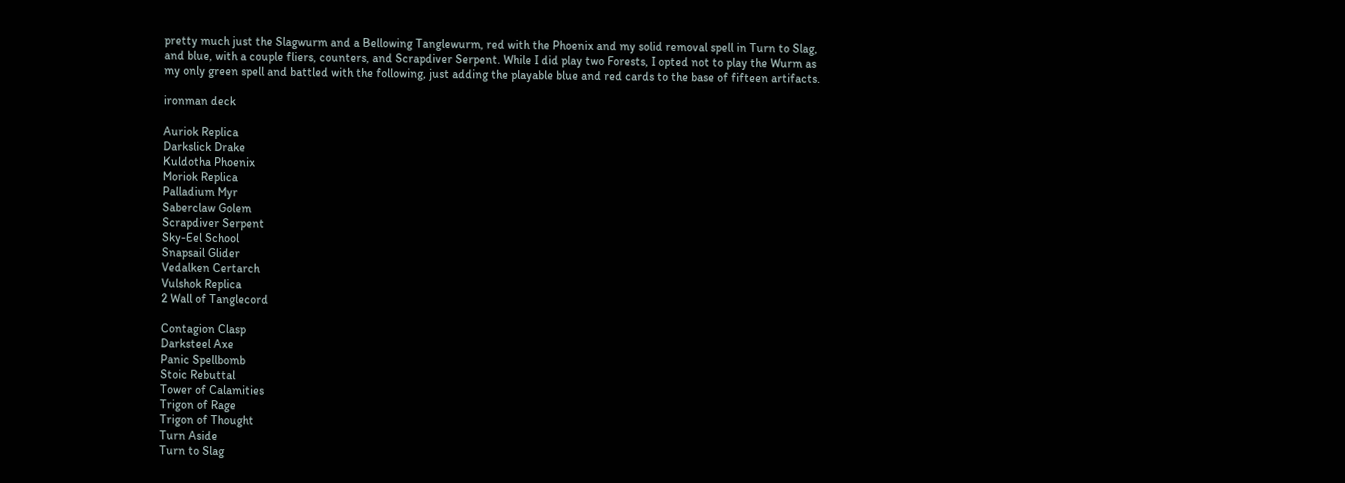pretty much just the Slagwurm and a Bellowing Tanglewurm, red with the Phoenix and my solid removal spell in Turn to Slag, and blue, with a couple fliers, counters, and Scrapdiver Serpent. While I did play two Forests, I opted not to play the Wurm as my only green spell and battled with the following, just adding the playable blue and red cards to the base of fifteen artifacts.

ironman deck

Auriok Replica
Darkslick Drake
Kuldotha Phoenix
Moriok Replica
Palladium Myr
Saberclaw Golem
Scrapdiver Serpent
Sky-Eel School
Snapsail Glider
Vedalken Certarch
Vulshok Replica
2 Wall of Tanglecord

Contagion Clasp
Darksteel Axe
Panic Spellbomb
Stoic Rebuttal
Tower of Calamities
Trigon of Rage
Trigon of Thought
Turn Aside
Turn to Slag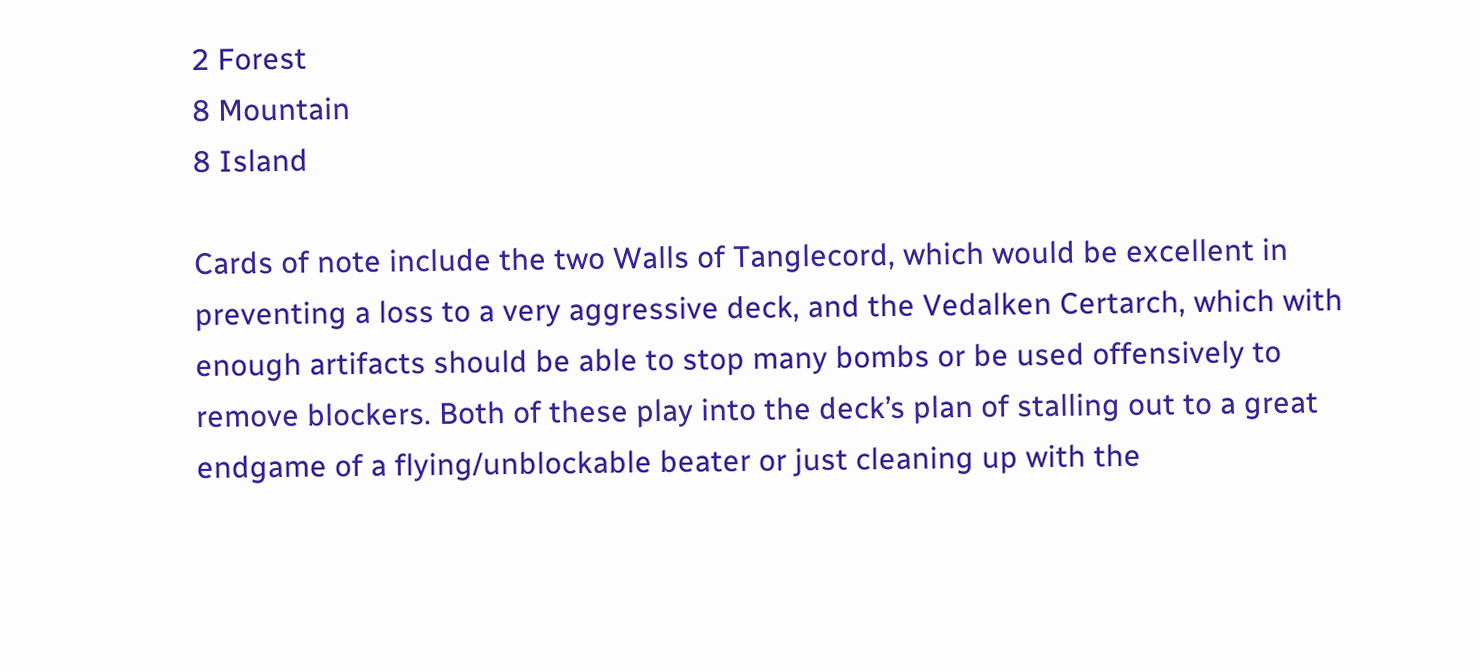2 Forest
8 Mountain
8 Island

Cards of note include the two Walls of Tanglecord, which would be excellent in preventing a loss to a very aggressive deck, and the Vedalken Certarch, which with enough artifacts should be able to stop many bombs or be used offensively to remove blockers. Both of these play into the deck’s plan of stalling out to a great endgame of a flying/unblockable beater or just cleaning up with the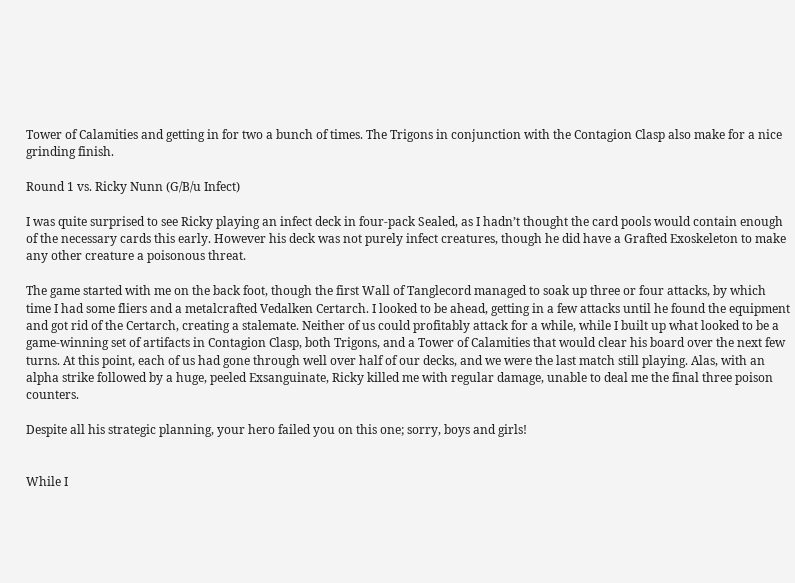Tower of Calamities and getting in for two a bunch of times. The Trigons in conjunction with the Contagion Clasp also make for a nice grinding finish.

Round 1 vs. Ricky Nunn (G/B/u Infect)

I was quite surprised to see Ricky playing an infect deck in four-pack Sealed, as I hadn’t thought the card pools would contain enough of the necessary cards this early. However his deck was not purely infect creatures, though he did have a Grafted Exoskeleton to make any other creature a poisonous threat.

The game started with me on the back foot, though the first Wall of Tanglecord managed to soak up three or four attacks, by which time I had some fliers and a metalcrafted Vedalken Certarch. I looked to be ahead, getting in a few attacks until he found the equipment and got rid of the Certarch, creating a stalemate. Neither of us could profitably attack for a while, while I built up what looked to be a game-winning set of artifacts in Contagion Clasp, both Trigons, and a Tower of Calamities that would clear his board over the next few turns. At this point, each of us had gone through well over half of our decks, and we were the last match still playing. Alas, with an alpha strike followed by a huge, peeled Exsanguinate, Ricky killed me with regular damage, unable to deal me the final three poison counters.

Despite all his strategic planning, your hero failed you on this one; sorry, boys and girls!


While I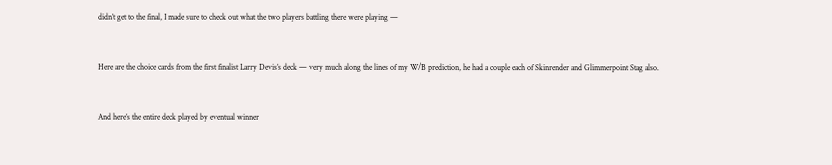didn’t get to the final, I made sure to check out what the two players battling there were playing —


Here are the choice cards from the first finalist Larry Devis’s deck — very much along the lines of my W/B prediction, he had a couple each of Skinrender and Glimmerpoint Stag also.


And here’s the entire deck played by eventual winner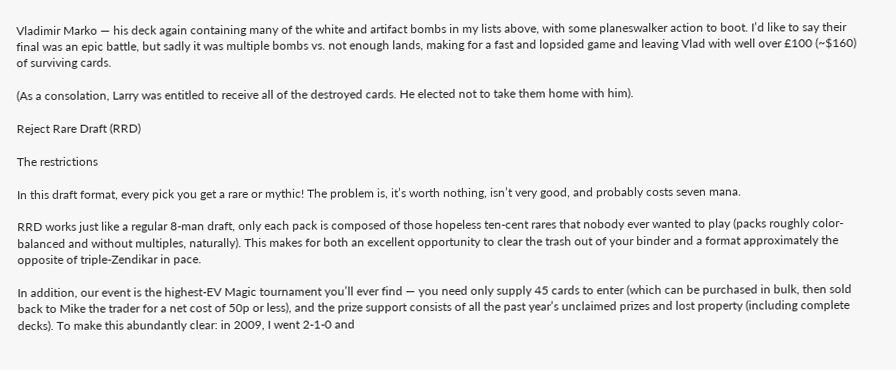Vladimir Marko — his deck again containing many of the white and artifact bombs in my lists above, with some planeswalker action to boot. I’d like to say their final was an epic battle, but sadly it was multiple bombs vs. not enough lands, making for a fast and lopsided game and leaving Vlad with well over £100 (~$160) of surviving cards.

(As a consolation, Larry was entitled to receive all of the destroyed cards. He elected not to take them home with him).

Reject Rare Draft (RRD)

The restrictions

In this draft format, every pick you get a rare or mythic! The problem is, it’s worth nothing, isn’t very good, and probably costs seven mana.

RRD works just like a regular 8-man draft, only each pack is composed of those hopeless ten-cent rares that nobody ever wanted to play (packs roughly color-balanced and without multiples, naturally). This makes for both an excellent opportunity to clear the trash out of your binder and a format approximately the opposite of triple-Zendikar in pace.

In addition, our event is the highest-EV Magic tournament you’ll ever find — you need only supply 45 cards to enter (which can be purchased in bulk, then sold back to Mike the trader for a net cost of 50p or less), and the prize support consists of all the past year’s unclaimed prizes and lost property (including complete decks). To make this abundantly clear: in 2009, I went 2-1-0 and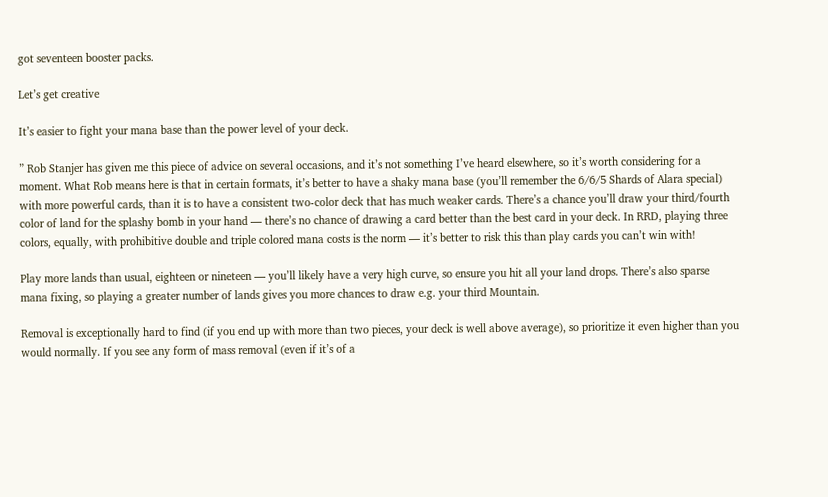got seventeen booster packs.

Let’s get creative

It’s easier to fight your mana base than the power level of your deck.

” Rob Stanjer has given me this piece of advice on several occasions, and it’s not something I’ve heard elsewhere, so it’s worth considering for a moment. What Rob means here is that in certain formats, it’s better to have a shaky mana base (you’ll remember the 6/6/5 Shards of Alara special) with more powerful cards, than it is to have a consistent two-color deck that has much weaker cards. There’s a chance you’ll draw your third/fourth color of land for the splashy bomb in your hand — there’s no chance of drawing a card better than the best card in your deck. In RRD, playing three colors, equally, with prohibitive double and triple colored mana costs is the norm — it’s better to risk this than play cards you can’t win with!

Play more lands than usual, eighteen or nineteen — you’ll likely have a very high curve, so ensure you hit all your land drops. There’s also sparse mana fixing, so playing a greater number of lands gives you more chances to draw e.g. your third Mountain.

Removal is exceptionally hard to find (if you end up with more than two pieces, your deck is well above average), so prioritize it even higher than you would normally. If you see any form of mass removal (even if it’s of a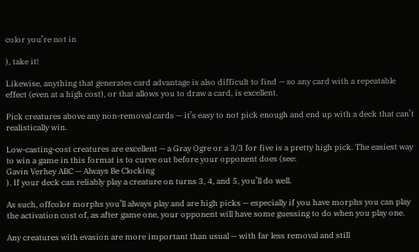color you’re not in

), take it!

Likewise, anything that generates card advantage is also difficult to find — so any card with a repeatable effect (even at a high cost), or that allows you to draw a card, is excellent.

Pick creatures above any non-removal cards — it’s easy to not pick enough and end up with a deck that can’t realistically win.

Low-casting-cost creatures are excellent — a Gray Ogre or a 3/3 for five is a pretty high pick. The easiest way to win a game in this format is to curve out before your opponent does (see:
Gavin Verhey ABC — Always Be Clocking
). If your deck can reliably play a creature on turns 3, 4, and 5, you’ll do well.

As such, offcolor morphs you’ll always play and are high picks — especially if you have morphs you can play the activation cost of, as after game one, your opponent will have some guessing to do when you play one.

Any creatures with evasion are more important than usual — with far less removal and still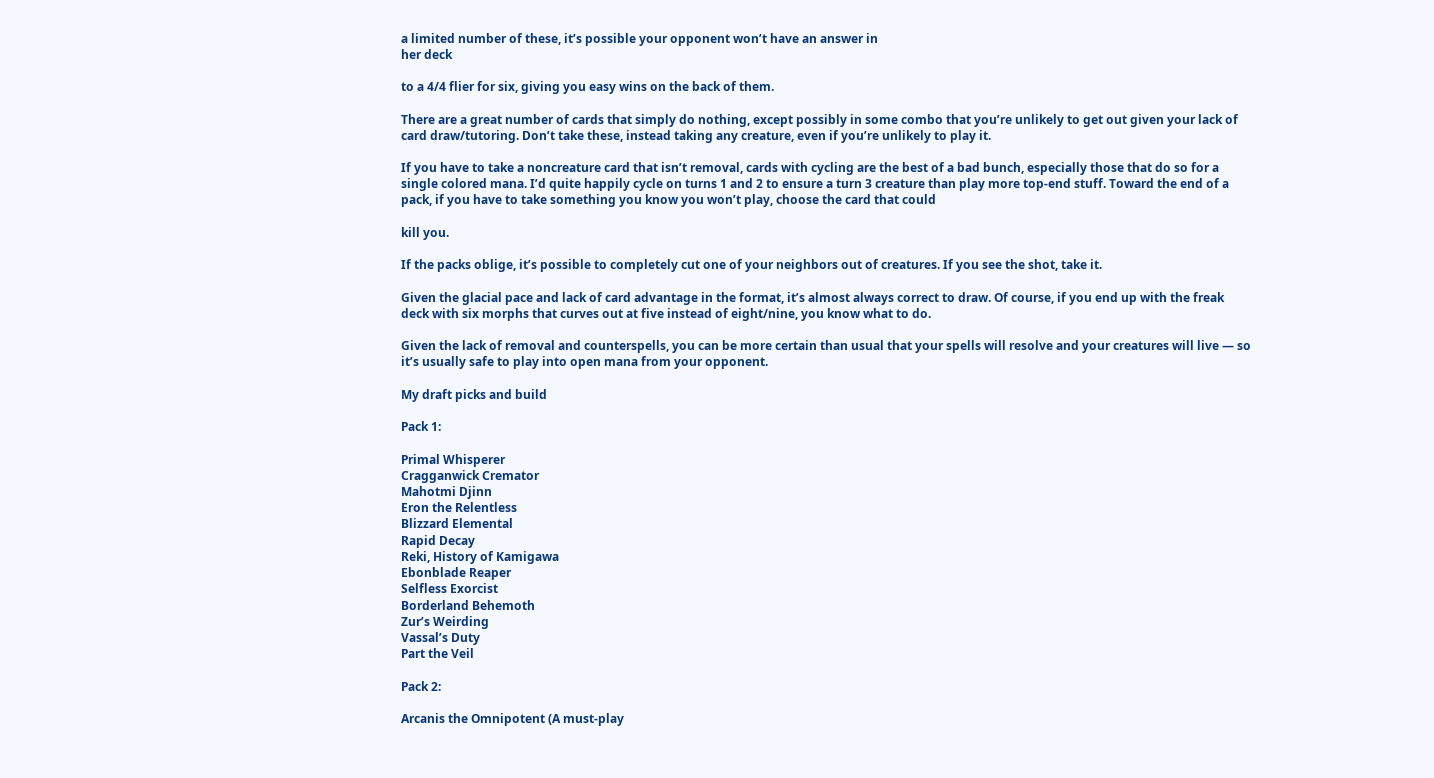a limited number of these, it’s possible your opponent won’t have an answer in
her deck

to a 4/4 flier for six, giving you easy wins on the back of them.

There are a great number of cards that simply do nothing, except possibly in some combo that you’re unlikely to get out given your lack of card draw/tutoring. Don’t take these, instead taking any creature, even if you’re unlikely to play it.

If you have to take a noncreature card that isn’t removal, cards with cycling are the best of a bad bunch, especially those that do so for a single colored mana. I’d quite happily cycle on turns 1 and 2 to ensure a turn 3 creature than play more top-end stuff. Toward the end of a pack, if you have to take something you know you won’t play, choose the card that could

kill you.

If the packs oblige, it’s possible to completely cut one of your neighbors out of creatures. If you see the shot, take it.

Given the glacial pace and lack of card advantage in the format, it’s almost always correct to draw. Of course, if you end up with the freak deck with six morphs that curves out at five instead of eight/nine, you know what to do.

Given the lack of removal and counterspells, you can be more certain than usual that your spells will resolve and your creatures will live — so it’s usually safe to play into open mana from your opponent.

My draft picks and build

Pack 1:

Primal Whisperer
Cragganwick Cremator
Mahotmi Djinn
Eron the Relentless
Blizzard Elemental
Rapid Decay
Reki, History of Kamigawa
Ebonblade Reaper
Selfless Exorcist
Borderland Behemoth
Zur’s Weirding
Vassal’s Duty
Part the Veil

Pack 2:

Arcanis the Omnipotent (A must-play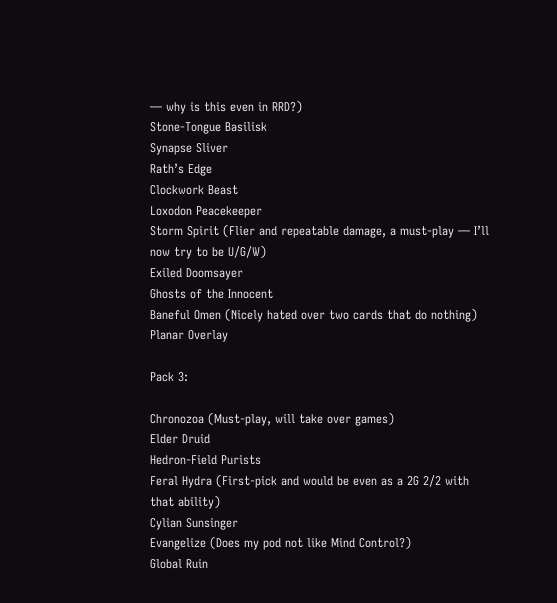— why is this even in RRD?)
Stone-Tongue Basilisk
Synapse Sliver
Rath’s Edge
Clockwork Beast
Loxodon Peacekeeper
Storm Spirit (Flier and repeatable damage, a must-play — I’ll now try to be U/G/W)
Exiled Doomsayer
Ghosts of the Innocent
Baneful Omen (Nicely hated over two cards that do nothing)
Planar Overlay

Pack 3:

Chronozoa (Must-play, will take over games)
Elder Druid
Hedron-Field Purists
Feral Hydra (First-pick and would be even as a 2G 2/2 with that ability)
Cylian Sunsinger
Evangelize (Does my pod not like Mind Control?)
Global Ruin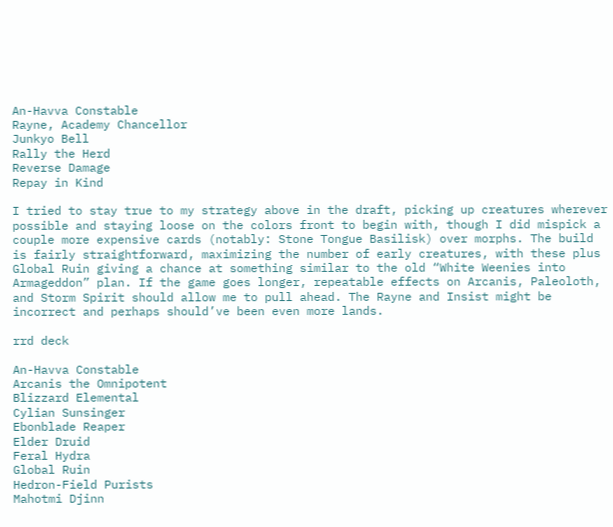An-Havva Constable
Rayne, Academy Chancellor
Junkyo Bell
Rally the Herd
Reverse Damage
Repay in Kind

I tried to stay true to my strategy above in the draft, picking up creatures wherever possible and staying loose on the colors front to begin with, though I did mispick a couple more expensive cards (notably: Stone Tongue Basilisk) over morphs. The build is fairly straightforward, maximizing the number of early creatures, with these plus Global Ruin giving a chance at something similar to the old “White Weenies into Armageddon” plan. If the game goes longer, repeatable effects on Arcanis, Paleoloth, and Storm Spirit should allow me to pull ahead. The Rayne and Insist might be incorrect and perhaps should’ve been even more lands.

rrd deck

An-Havva Constable
Arcanis the Omnipotent
Blizzard Elemental
Cylian Sunsinger
Ebonblade Reaper
Elder Druid
Feral Hydra
Global Ruin
Hedron-Field Purists
Mahotmi Djinn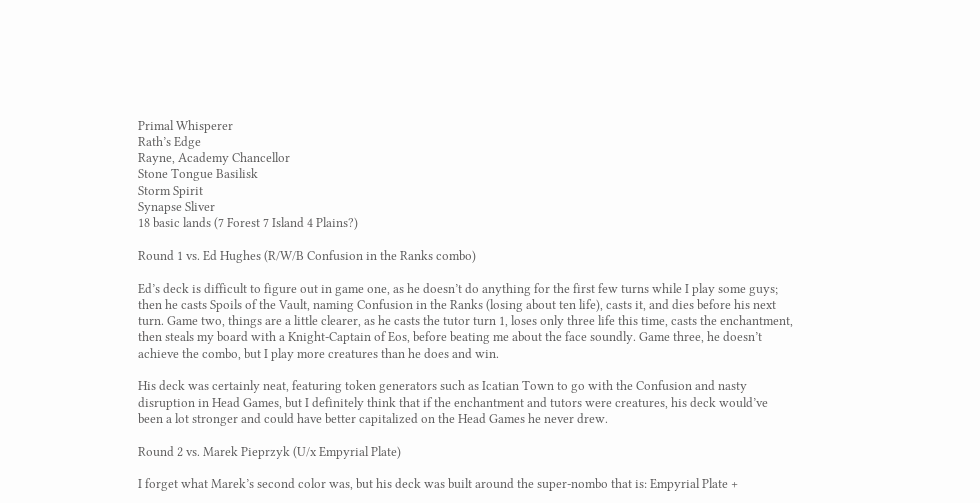Primal Whisperer
Rath’s Edge
Rayne, Academy Chancellor
Stone Tongue Basilisk
Storm Spirit
Synapse Sliver
18 basic lands (7 Forest 7 Island 4 Plains?)

Round 1 vs. Ed Hughes (R/W/B Confusion in the Ranks combo)

Ed’s deck is difficult to figure out in game one, as he doesn’t do anything for the first few turns while I play some guys; then he casts Spoils of the Vault, naming Confusion in the Ranks (losing about ten life), casts it, and dies before his next turn. Game two, things are a little clearer, as he casts the tutor turn 1, loses only three life this time, casts the enchantment, then steals my board with a Knight-Captain of Eos, before beating me about the face soundly. Game three, he doesn’t achieve the combo, but I play more creatures than he does and win.

His deck was certainly neat, featuring token generators such as Icatian Town to go with the Confusion and nasty disruption in Head Games, but I definitely think that if the enchantment and tutors were creatures, his deck would’ve been a lot stronger and could have better capitalized on the Head Games he never drew.

Round 2 vs. Marek Pieprzyk (U/x Empyrial Plate)

I forget what Marek’s second color was, but his deck was built around the super-nombo that is: Empyrial Plate +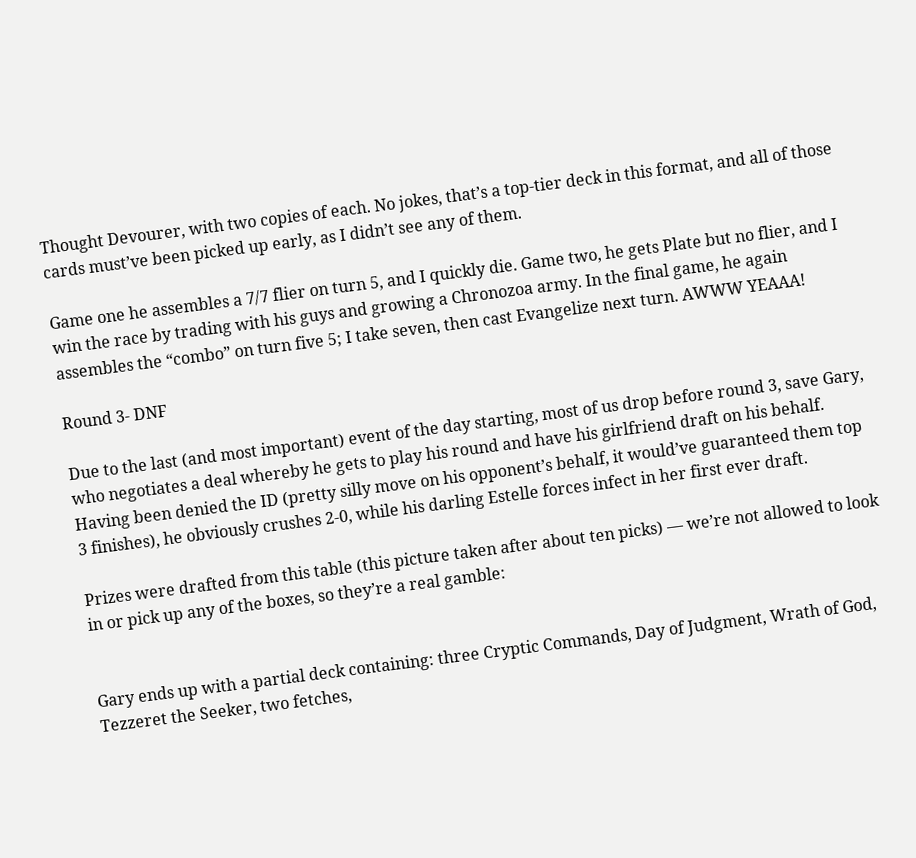Thought Devourer, with two copies of each. No jokes, that’s a top-tier deck in this format, and all of those cards must’ve been picked up early, as I didn’t see any of them.

Game one he assembles a 7/7 flier on turn 5, and I quickly die. Game two, he gets Plate but no flier, and I win the race by trading with his guys and growing a Chronozoa army. In the final game, he again assembles the “combo” on turn five 5; I take seven, then cast Evangelize next turn. AWWW YEAAA!

Round 3- DNF

Due to the last (and most important) event of the day starting, most of us drop before round 3, save Gary, who negotiates a deal whereby he gets to play his round and have his girlfriend draft on his behalf. Having been denied the ID (pretty silly move on his opponent’s behalf, it would’ve guaranteed them top 3 finishes), he obviously crushes 2-0, while his darling Estelle forces infect in her first ever draft.

Prizes were drafted from this table (this picture taken after about ten picks) — we’re not allowed to look in or pick up any of the boxes, so they’re a real gamble:


Gary ends up with a partial deck containing: three Cryptic Commands, Day of Judgment, Wrath of God, Tezzeret the Seeker, two fetches,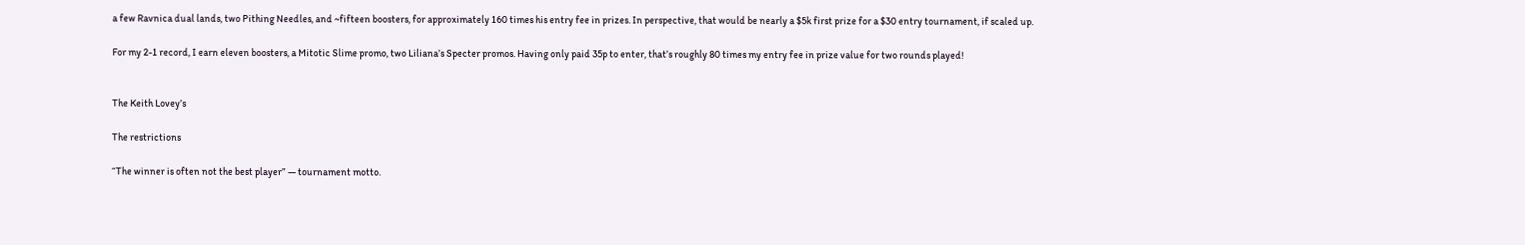a few Ravnica dual lands, two Pithing Needles, and ~fifteen boosters, for approximately 160 times his entry fee in prizes. In perspective, that would be nearly a $5k first prize for a $30 entry tournament, if scaled up.

For my 2-1 record, I earn eleven boosters, a Mitotic Slime promo, two Liliana’s Specter promos. Having only paid 35p to enter, that’s roughly 80 times my entry fee in prize value for two rounds played!


The Keith Lovey’s

The restrictions

“The winner is often not the best player” — tournament motto.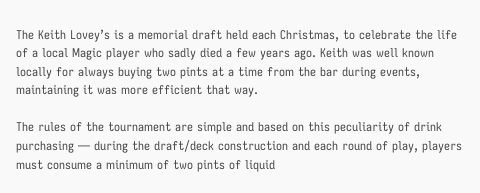The Keith Lovey’s is a memorial draft held each Christmas, to celebrate the life of a local Magic player who sadly died a few years ago. Keith was well known locally for always buying two pints at a time from the bar during events, maintaining it was more efficient that way.

The rules of the tournament are simple and based on this peculiarity of drink purchasing — during the draft/deck construction and each round of play, players must consume a minimum of two pints of liquid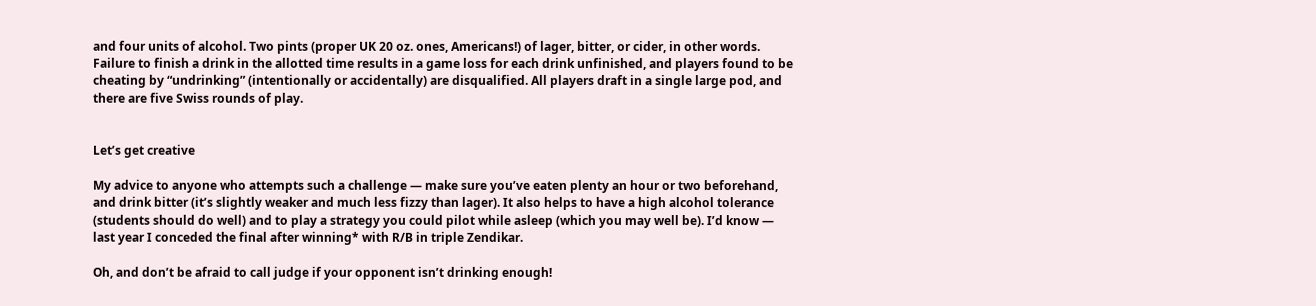and four units of alcohol. Two pints (proper UK 20 oz. ones, Americans!) of lager, bitter, or cider, in other words. Failure to finish a drink in the allotted time results in a game loss for each drink unfinished, and players found to be cheating by “undrinking” (intentionally or accidentally) are disqualified. All players draft in a single large pod, and there are five Swiss rounds of play.


Let’s get creative

My advice to anyone who attempts such a challenge — make sure you’ve eaten plenty an hour or two beforehand, and drink bitter (it’s slightly weaker and much less fizzy than lager). It also helps to have a high alcohol tolerance (students should do well) and to play a strategy you could pilot while asleep (which you may well be). I’d know — last year I conceded the final after winning* with R/B in triple Zendikar.

Oh, and don’t be afraid to call judge if your opponent isn’t drinking enough!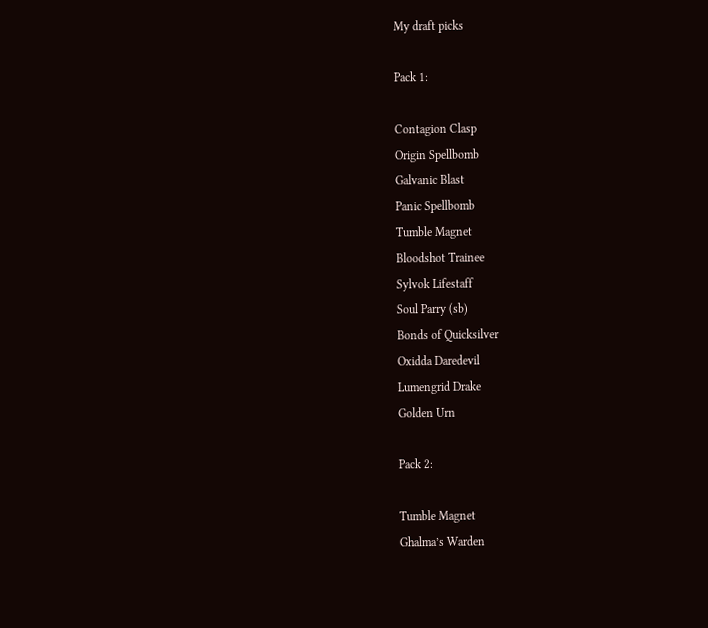My draft picks

Pack 1:

Contagion Clasp
Origin Spellbomb
Galvanic Blast
Panic Spellbomb
Tumble Magnet
Bloodshot Trainee
Sylvok Lifestaff
Soul Parry (sb)
Bonds of Quicksilver
Oxidda Daredevil
Lumengrid Drake
Golden Urn

Pack 2:

Tumble Magnet
Ghalma’s Warden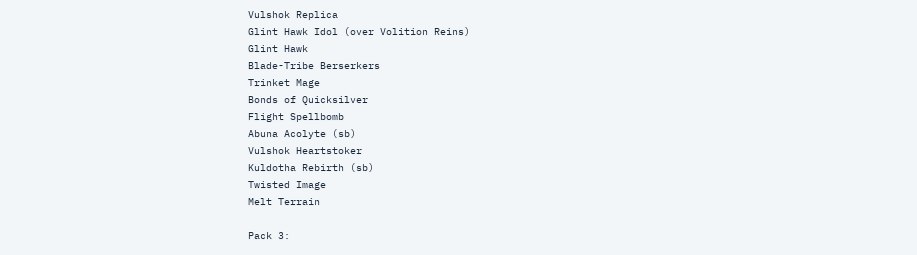Vulshok Replica
Glint Hawk Idol (over Volition Reins)
Glint Hawk
Blade-Tribe Berserkers
Trinket Mage
Bonds of Quicksilver
Flight Spellbomb
Abuna Acolyte (sb)
Vulshok Heartstoker
Kuldotha Rebirth (sb)
Twisted Image
Melt Terrain

Pack 3: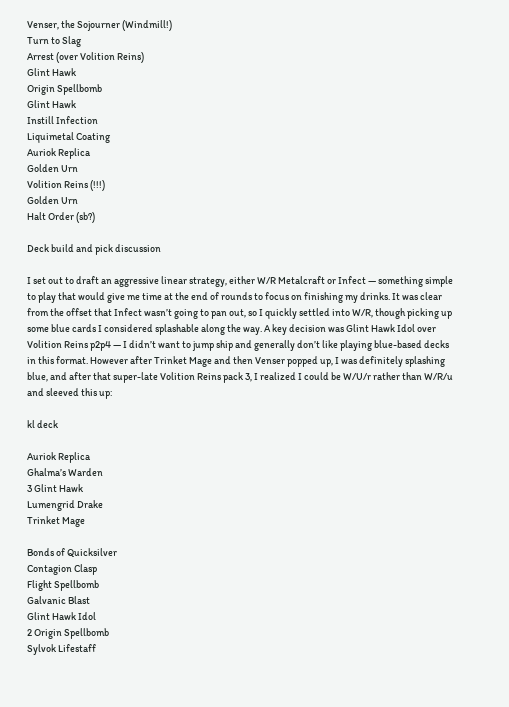Venser, the Sojourner (Windmill!)
Turn to Slag
Arrest (over Volition Reins)
Glint Hawk
Origin Spellbomb
Glint Hawk
Instill Infection
Liquimetal Coating
Auriok Replica
Golden Urn
Volition Reins (!!!)
Golden Urn
Halt Order (sb?)

Deck build and pick discussion

I set out to draft an aggressive linear strategy, either W/R Metalcraft or Infect — something simple to play that would give me time at the end of rounds to focus on finishing my drinks. It was clear from the offset that Infect wasn’t going to pan out, so I quickly settled into W/R, though picking up some blue cards I considered splashable along the way. A key decision was Glint Hawk Idol over Volition Reins p2p4 — I didn’t want to jump ship and generally don’t like playing blue-based decks in this format. However after Trinket Mage and then Venser popped up, I was definitely splashing blue, and after that super-late Volition Reins pack 3, I realized I could be W/U/r rather than W/R/u and sleeved this up:

kl deck

Auriok Replica
Ghalma’s Warden
3 Glint Hawk
Lumengrid Drake
Trinket Mage

Bonds of Quicksilver
Contagion Clasp
Flight Spellbomb
Galvanic Blast
Glint Hawk Idol
2 Origin Spellbomb
Sylvok Lifestaff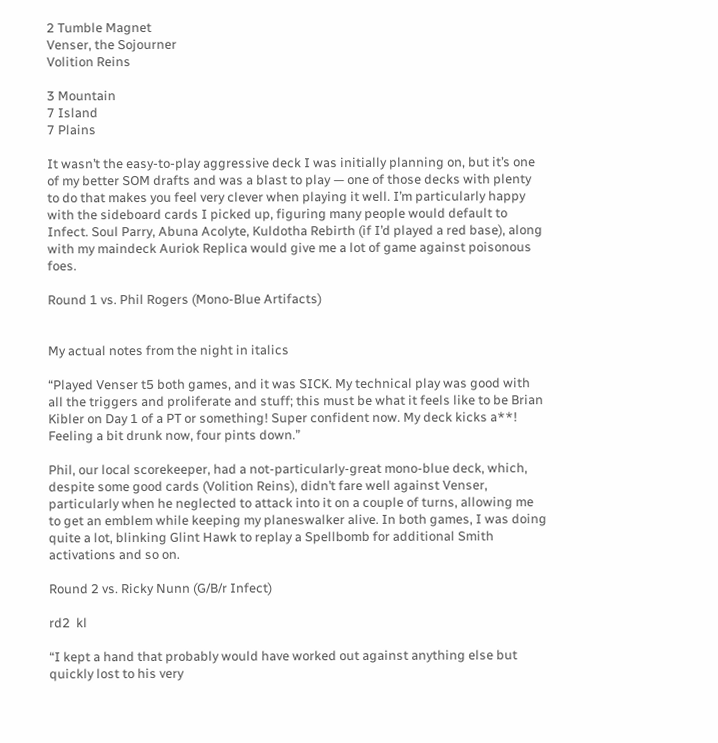2 Tumble Magnet
Venser, the Sojourner
Volition Reins

3 Mountain
7 Island
7 Plains

It wasn’t the easy-to-play aggressive deck I was initially planning on, but it’s one of my better SOM drafts and was a blast to play — one of those decks with plenty to do that makes you feel very clever when playing it well. I’m particularly happy with the sideboard cards I picked up, figuring many people would default to Infect. Soul Parry, Abuna Acolyte, Kuldotha Rebirth (if I’d played a red base), along with my maindeck Auriok Replica would give me a lot of game against poisonous foes.

Round 1 vs. Phil Rogers (Mono-Blue Artifacts)


My actual notes from the night in italics

“Played Venser t5 both games, and it was SICK. My technical play was good with all the triggers and proliferate and stuff; this must be what it feels like to be Brian Kibler on Day 1 of a PT or something! Super confident now. My deck kicks a**! Feeling a bit drunk now, four pints down.”

Phil, our local scorekeeper, had a not-particularly-great mono-blue deck, which, despite some good cards (Volition Reins), didn’t fare well against Venser, particularly when he neglected to attack into it on a couple of turns, allowing me to get an emblem while keeping my planeswalker alive. In both games, I was doing quite a lot, blinking Glint Hawk to replay a Spellbomb for additional Smith activations and so on.

Round 2 vs. Ricky Nunn (G/B/r Infect)

rd2  kl

“I kept a hand that probably would have worked out against anything else but quickly lost to his very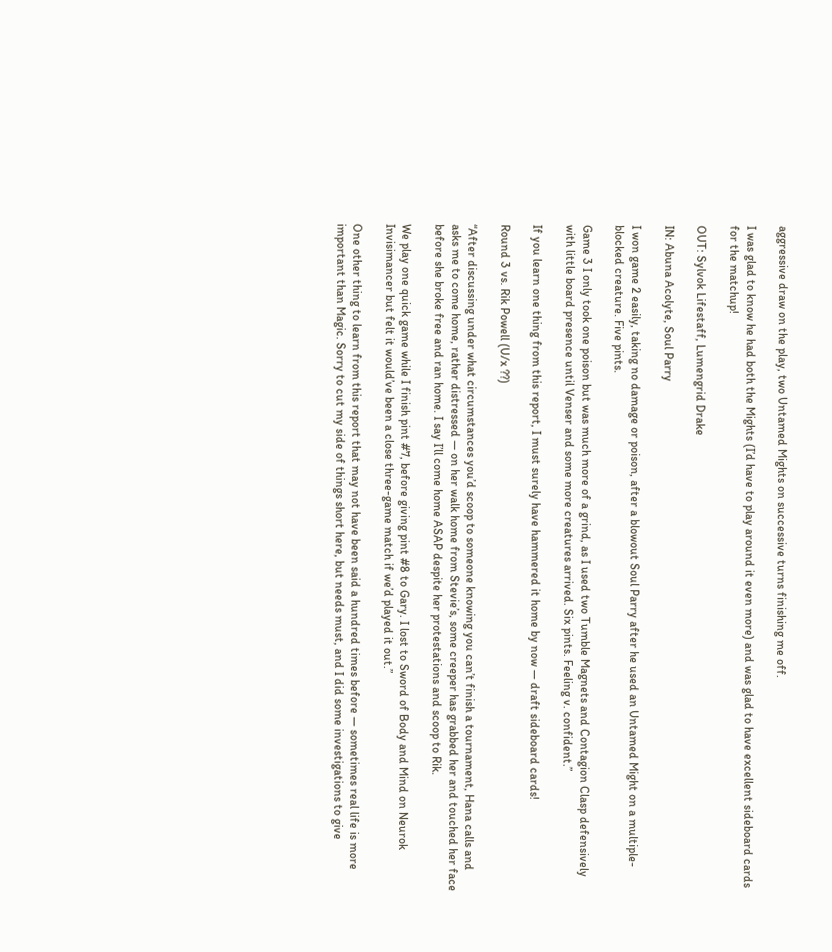aggressive draw on the play, two Untamed Mights on successive turns finishing me off.

I was glad to know he had both the Mights (I’d have to play around it even more) and was glad to have excellent sideboard cards for the matchup!

OUT: Sylvok Lifestaff, Lumengrid Drake

IN: Abuna Acolyte, Soul Parry

I won game 2 easily, taking no damage or poison, after a blowout Soul Parry after he used an Untamed Might on a multiple-blocked creature. Five pints.

Game 3 I only took one poison but was much more of a grind, as I used two Tumble Magnets and Contagion Clasp defensively with little board presence until Venser and some more creatures arrived. Six pints. Feeling v. confident.”

If you learn one thing from this report, I must surely have hammered it home by now — draft sideboard cards!

Round 3 vs. Rik Powell (U/x ??)

“After discussing under what circumstances you’d scoop to someone knowing you can’t finish a tournament, Hana calls and asks me to come home, rather distressed — on her walk home from Stevie’s, some creeper has grabbed her and touched her face before she broke free and ran home. I say I’ll come home ASAP despite her protestations and scoop to Rik.

We play one quick game while I finish pint #7, before giving pint #8 to Gary. I lost to Sword of Body and Mind on Neurok Invisimancer but felt it would’ve been a close three-game match if we’d played it out.”

One other thing to learn from this report that may not have been said a hundred times before — sometimes real life is more important than Magic. Sorry to cut my side of things short here, but needs must, and I did some investigations to give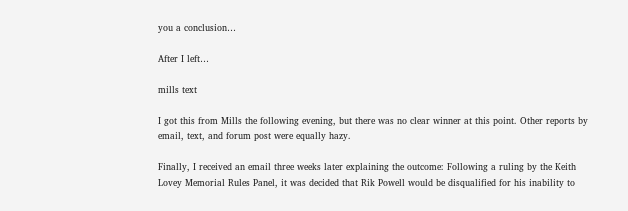you a conclusion…

After I left…

mills text

I got this from Mills the following evening, but there was no clear winner at this point. Other reports by email, text, and forum post were equally hazy.

Finally, I received an email three weeks later explaining the outcome: Following a ruling by the Keith Lovey Memorial Rules Panel, it was decided that Rik Powell would be disqualified for his inability to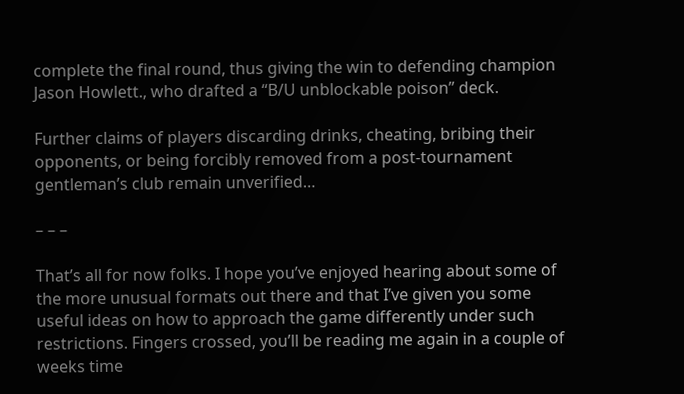complete the final round, thus giving the win to defending champion Jason Howlett., who drafted a “B/U unblockable poison” deck.

Further claims of players discarding drinks, cheating, bribing their opponents, or being forcibly removed from a post-tournament gentleman’s club remain unverified…

– – –

That’s all for now folks. I hope you’ve enjoyed hearing about some of the more unusual formats out there and that I’ve given you some useful ideas on how to approach the game differently under such restrictions. Fingers crossed, you’ll be reading me again in a couple of weeks time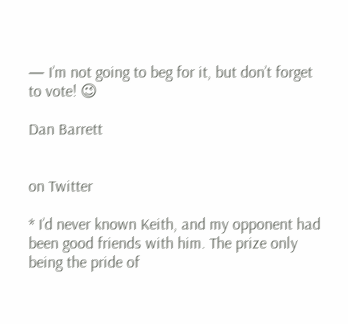— I’m not going to beg for it, but don’t forget to vote! 😉

Dan Barrett


on Twitter

* I’d never known Keith, and my opponent had been good friends with him. The prize only being the pride of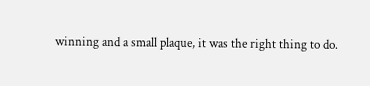winning and a small plaque, it was the right thing to do.